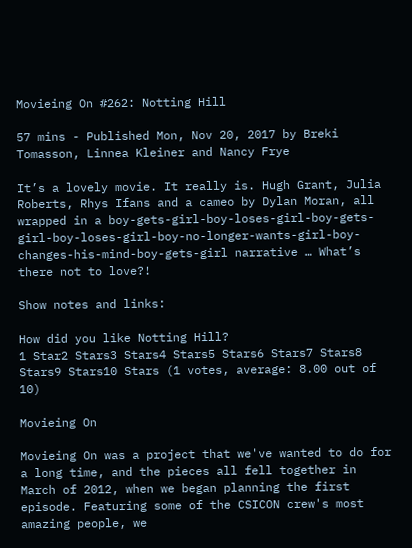Movieing On #262: Notting Hill

57 mins - Published Mon, Nov 20, 2017 by Breki Tomasson, Linnea Kleiner and Nancy Frye

It’s a lovely movie. It really is. Hugh Grant, Julia Roberts, Rhys Ifans and a cameo by Dylan Moran, all wrapped in a boy-gets-girl-boy-loses-girl-boy-gets-girl-boy-loses-girl-boy-no-longer-wants-girl-boy-changes-his-mind-boy-gets-girl narrative … What’s there not to love?!

Show notes and links:

How did you like Notting Hill?
1 Star2 Stars3 Stars4 Stars5 Stars6 Stars7 Stars8 Stars9 Stars10 Stars (1 votes, average: 8.00 out of 10)

Movieing On

Movieing On was a project that we've wanted to do for a long time, and the pieces all fell together in March of 2012, when we began planning the first episode. Featuring some of the CSICON crew's most amazing people, we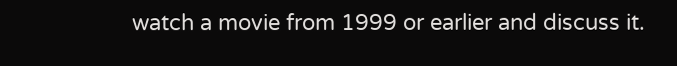watch a movie from 1999 or earlier and discuss it.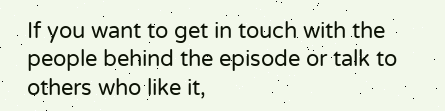If you want to get in touch with the people behind the episode or talk to others who like it,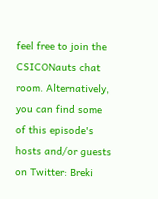feel free to join the CSICONauts chat room. Alternatively, you can find some of this episode's hosts and/or guests on Twitter: Breki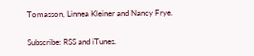Tomasson, Linnea Kleiner and Nancy Frye.

Subscribe: RSS and iTunes.